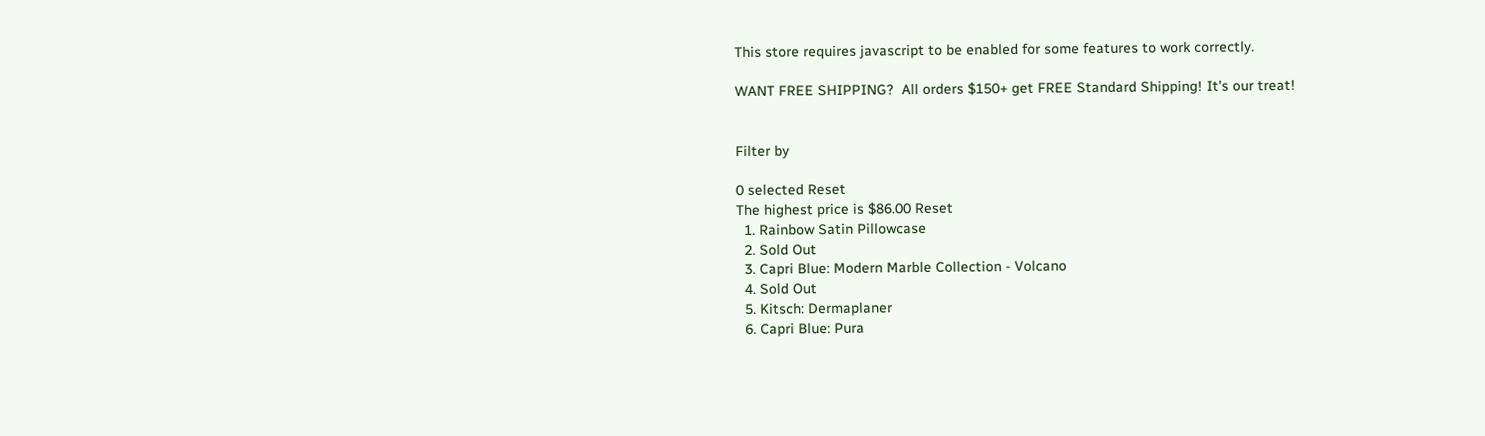This store requires javascript to be enabled for some features to work correctly.

WANT FREE SHIPPING?  All orders $150+ get FREE Standard Shipping! It's our treat!


Filter by

0 selected Reset
The highest price is $86.00 Reset
  1. Rainbow Satin Pillowcase
  2. Sold Out
  3. Capri Blue: Modern Marble Collection - Volcano
  4. Sold Out
  5. Kitsch: Dermaplaner
  6. Capri Blue: Pura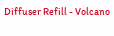Diffuser Refill - Volcano